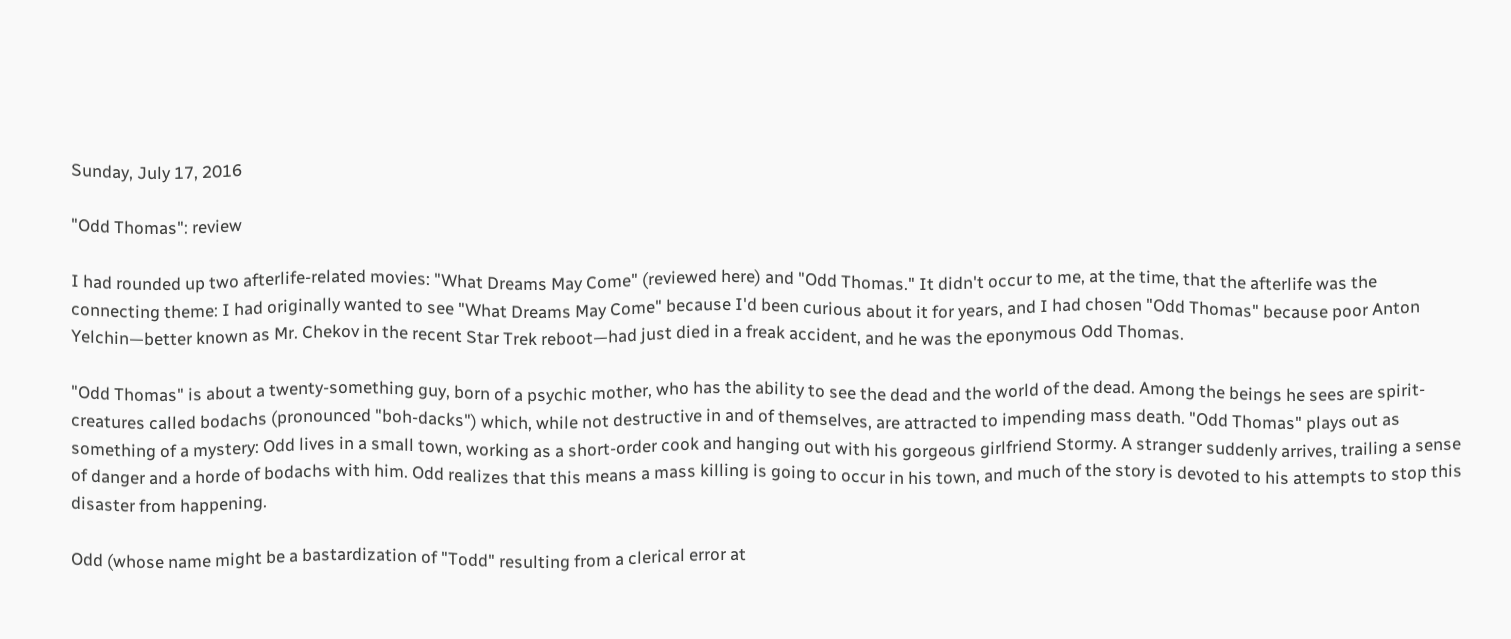Sunday, July 17, 2016

"Odd Thomas": review

I had rounded up two afterlife-related movies: "What Dreams May Come" (reviewed here) and "Odd Thomas." It didn't occur to me, at the time, that the afterlife was the connecting theme: I had originally wanted to see "What Dreams May Come" because I'd been curious about it for years, and I had chosen "Odd Thomas" because poor Anton Yelchin—better known as Mr. Chekov in the recent Star Trek reboot—had just died in a freak accident, and he was the eponymous Odd Thomas.

"Odd Thomas" is about a twenty-something guy, born of a psychic mother, who has the ability to see the dead and the world of the dead. Among the beings he sees are spirit-creatures called bodachs (pronounced "boh-dacks") which, while not destructive in and of themselves, are attracted to impending mass death. "Odd Thomas" plays out as something of a mystery: Odd lives in a small town, working as a short-order cook and hanging out with his gorgeous girlfriend Stormy. A stranger suddenly arrives, trailing a sense of danger and a horde of bodachs with him. Odd realizes that this means a mass killing is going to occur in his town, and much of the story is devoted to his attempts to stop this disaster from happening.

Odd (whose name might be a bastardization of "Todd" resulting from a clerical error at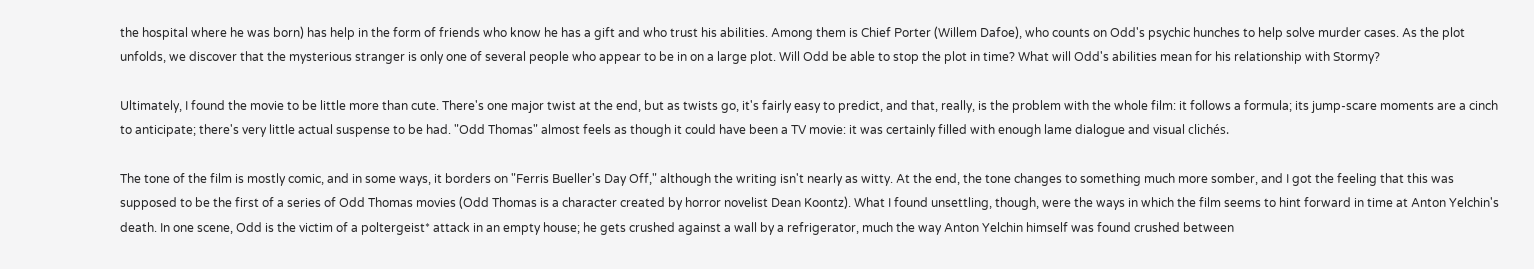the hospital where he was born) has help in the form of friends who know he has a gift and who trust his abilities. Among them is Chief Porter (Willem Dafoe), who counts on Odd's psychic hunches to help solve murder cases. As the plot unfolds, we discover that the mysterious stranger is only one of several people who appear to be in on a large plot. Will Odd be able to stop the plot in time? What will Odd's abilities mean for his relationship with Stormy?

Ultimately, I found the movie to be little more than cute. There's one major twist at the end, but as twists go, it's fairly easy to predict, and that, really, is the problem with the whole film: it follows a formula; its jump-scare moments are a cinch to anticipate; there's very little actual suspense to be had. "Odd Thomas" almost feels as though it could have been a TV movie: it was certainly filled with enough lame dialogue and visual clichés.

The tone of the film is mostly comic, and in some ways, it borders on "Ferris Bueller's Day Off," although the writing isn't nearly as witty. At the end, the tone changes to something much more somber, and I got the feeling that this was supposed to be the first of a series of Odd Thomas movies (Odd Thomas is a character created by horror novelist Dean Koontz). What I found unsettling, though, were the ways in which the film seems to hint forward in time at Anton Yelchin's death. In one scene, Odd is the victim of a poltergeist* attack in an empty house; he gets crushed against a wall by a refrigerator, much the way Anton Yelchin himself was found crushed between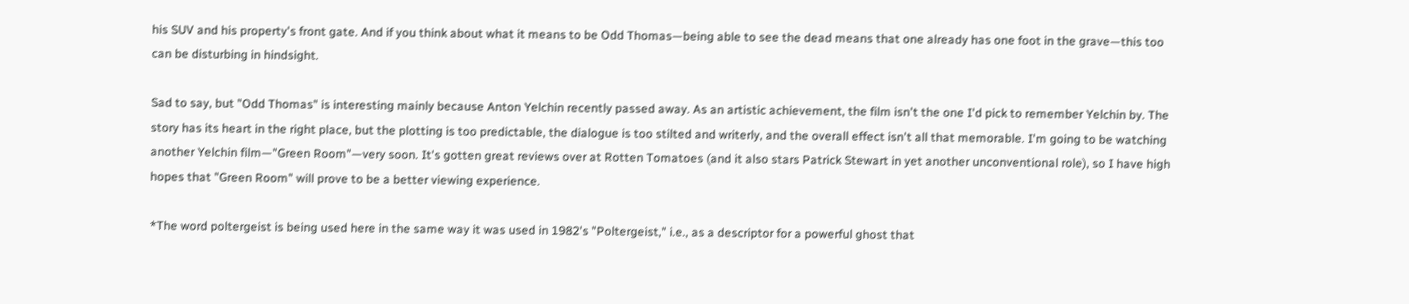his SUV and his property's front gate. And if you think about what it means to be Odd Thomas—being able to see the dead means that one already has one foot in the grave—this too can be disturbing in hindsight.

Sad to say, but "Odd Thomas" is interesting mainly because Anton Yelchin recently passed away. As an artistic achievement, the film isn't the one I'd pick to remember Yelchin by. The story has its heart in the right place, but the plotting is too predictable, the dialogue is too stilted and writerly, and the overall effect isn't all that memorable. I'm going to be watching another Yelchin film—"Green Room"—very soon. It's gotten great reviews over at Rotten Tomatoes (and it also stars Patrick Stewart in yet another unconventional role), so I have high hopes that "Green Room" will prove to be a better viewing experience.

*The word poltergeist is being used here in the same way it was used in 1982's "Poltergeist," i.e., as a descriptor for a powerful ghost that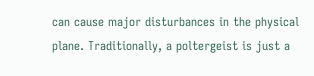can cause major disturbances in the physical plane. Traditionally, a poltergeist is just a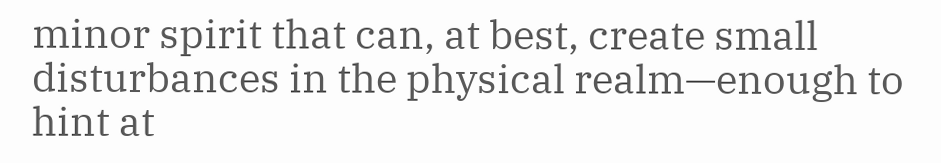minor spirit that can, at best, create small disturbances in the physical realm—enough to hint at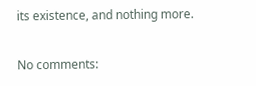its existence, and nothing more.

No comments: